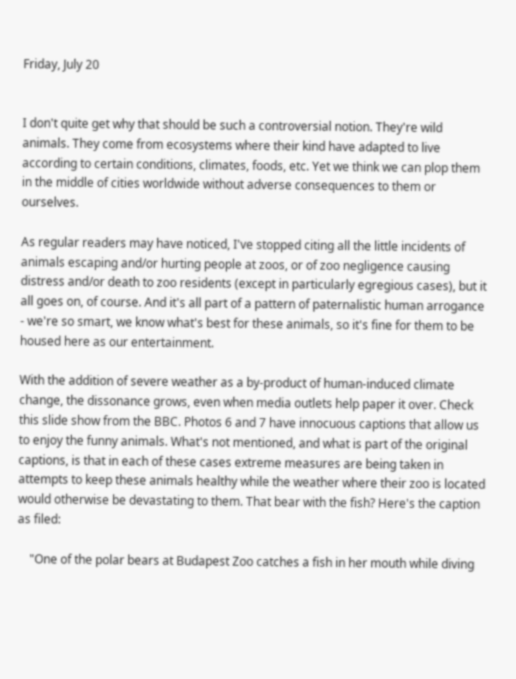Friday, July 20


I don't quite get why that should be such a controversial notion. They're wild animals. They come from ecosystems where their kind have adapted to live according to certain conditions, climates, foods, etc. Yet we think we can plop them in the middle of cities worldwide without adverse consequences to them or ourselves.

As regular readers may have noticed, I've stopped citing all the little incidents of animals escaping and/or hurting people at zoos, or of zoo negligence causing distress and/or death to zoo residents (except in particularly egregious cases), but it all goes on, of course. And it's all part of a pattern of paternalistic human arrogance - we're so smart, we know what's best for these animals, so it's fine for them to be housed here as our entertainment.

With the addition of severe weather as a by-product of human-induced climate change, the dissonance grows, even when media outlets help paper it over. Check this slide show from the BBC. Photos 6 and 7 have innocuous captions that allow us to enjoy the funny animals. What's not mentioned, and what is part of the original captions, is that in each of these cases extreme measures are being taken in attempts to keep these animals healthy while the weather where their zoo is located would otherwise be devastating to them. That bear with the fish? Here's the caption as filed:

    "One of the polar bears at Budapest Zoo catches a fish in her mouth while diving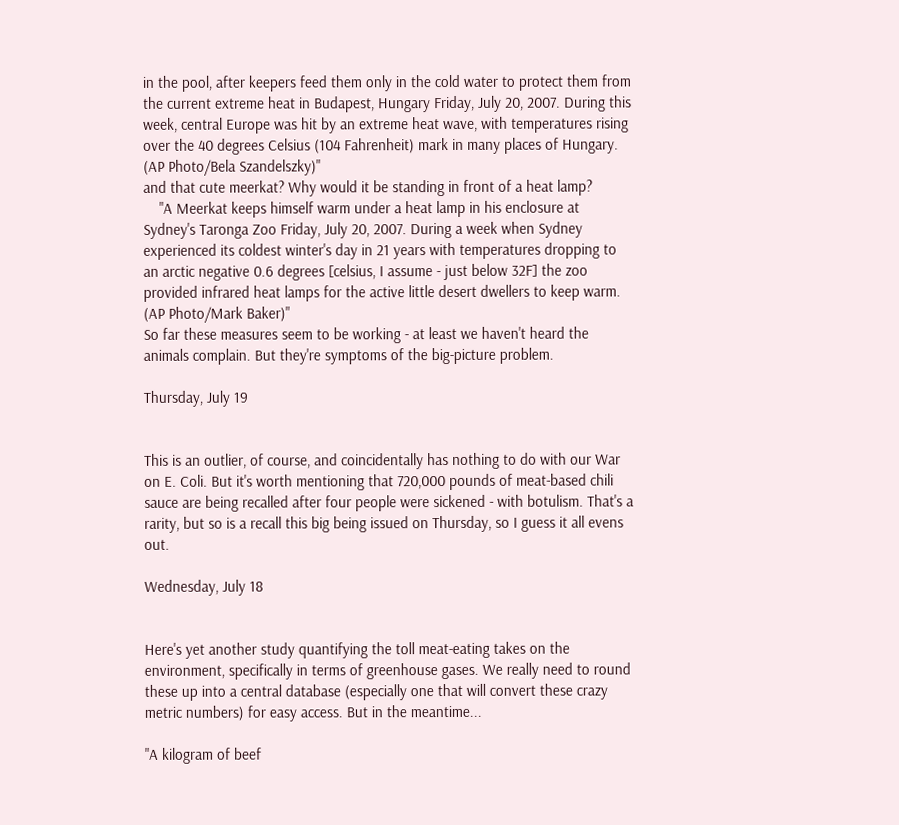in the pool, after keepers feed them only in the cold water to protect them from the current extreme heat in Budapest, Hungary Friday, July 20, 2007. During this week, central Europe was hit by an extreme heat wave, with temperatures rising over the 40 degrees Celsius (104 Fahrenheit) mark in many places of Hungary. (AP Photo/Bela Szandelszky)"
and that cute meerkat? Why would it be standing in front of a heat lamp?
    "A Meerkat keeps himself warm under a heat lamp in his enclosure at Sydney's Taronga Zoo Friday, July 20, 2007. During a week when Sydney experienced its coldest winter's day in 21 years with temperatures dropping to an arctic negative 0.6 degrees [celsius, I assume - just below 32F] the zoo provided infrared heat lamps for the active little desert dwellers to keep warm. (AP Photo/Mark Baker)"
So far these measures seem to be working - at least we haven't heard the animals complain. But they're symptoms of the big-picture problem.

Thursday, July 19


This is an outlier, of course, and coincidentally has nothing to do with our War on E. Coli. But it's worth mentioning that 720,000 pounds of meat-based chili sauce are being recalled after four people were sickened - with botulism. That's a rarity, but so is a recall this big being issued on Thursday, so I guess it all evens out.

Wednesday, July 18


Here's yet another study quantifying the toll meat-eating takes on the environment, specifically in terms of greenhouse gases. We really need to round these up into a central database (especially one that will convert these crazy metric numbers) for easy access. But in the meantime...

"A kilogram of beef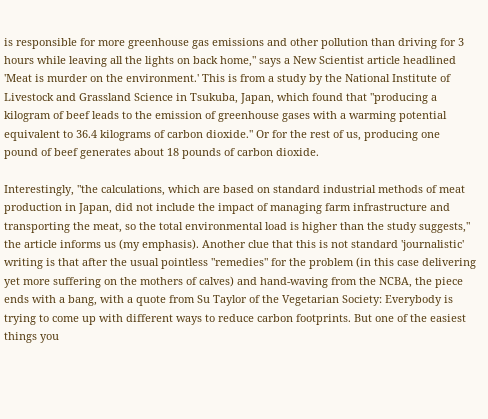is responsible for more greenhouse gas emissions and other pollution than driving for 3 hours while leaving all the lights on back home," says a New Scientist article headlined 'Meat is murder on the environment.' This is from a study by the National Institute of Livestock and Grassland Science in Tsukuba, Japan, which found that "producing a kilogram of beef leads to the emission of greenhouse gases with a warming potential equivalent to 36.4 kilograms of carbon dioxide." Or for the rest of us, producing one pound of beef generates about 18 pounds of carbon dioxide.

Interestingly, "the calculations, which are based on standard industrial methods of meat production in Japan, did not include the impact of managing farm infrastructure and transporting the meat, so the total environmental load is higher than the study suggests," the article informs us (my emphasis). Another clue that this is not standard 'journalistic' writing is that after the usual pointless "remedies" for the problem (in this case delivering yet more suffering on the mothers of calves) and hand-waving from the NCBA, the piece ends with a bang, with a quote from Su Taylor of the Vegetarian Society: Everybody is trying to come up with different ways to reduce carbon footprints. But one of the easiest things you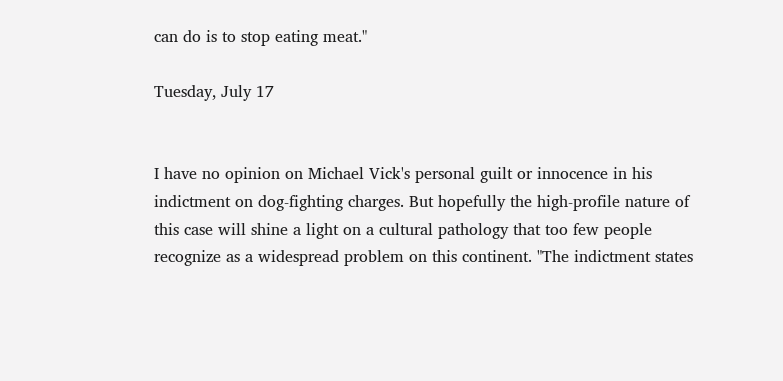can do is to stop eating meat."

Tuesday, July 17


I have no opinion on Michael Vick's personal guilt or innocence in his indictment on dog-fighting charges. But hopefully the high-profile nature of this case will shine a light on a cultural pathology that too few people recognize as a widespread problem on this continent. "The indictment states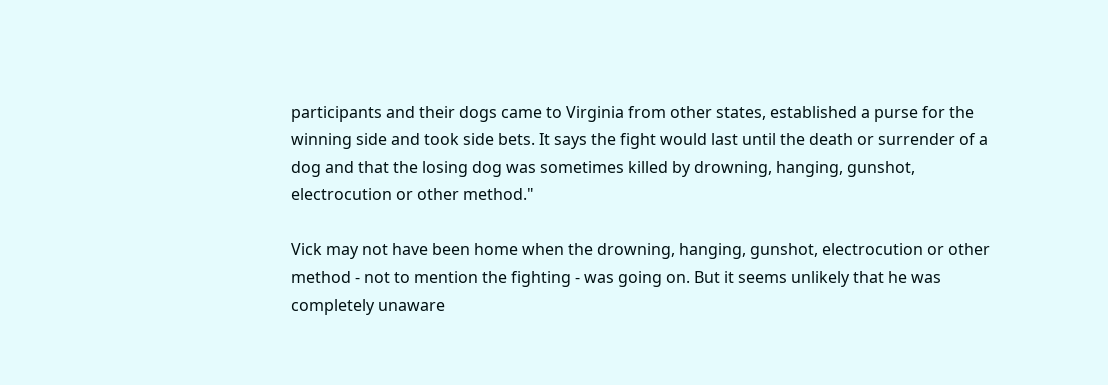participants and their dogs came to Virginia from other states, established a purse for the winning side and took side bets. It says the fight would last until the death or surrender of a dog and that the losing dog was sometimes killed by drowning, hanging, gunshot, electrocution or other method."

Vick may not have been home when the drowning, hanging, gunshot, electrocution or other method - not to mention the fighting - was going on. But it seems unlikely that he was completely unaware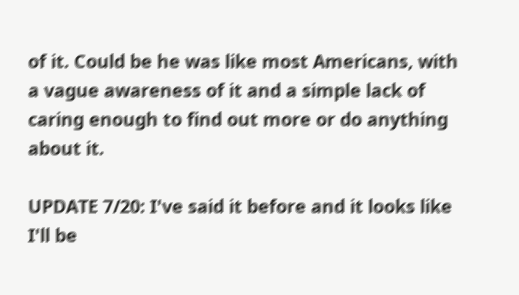of it. Could be he was like most Americans, with a vague awareness of it and a simple lack of caring enough to find out more or do anything about it.

UPDATE 7/20: I've said it before and it looks like I'll be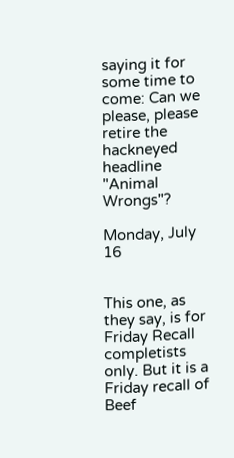saying it for some time to come: Can we please, please retire the hackneyed headline "Animal Wrongs"?

Monday, July 16


This one, as they say, is for Friday Recall completists only. But it is a Friday recall of Beef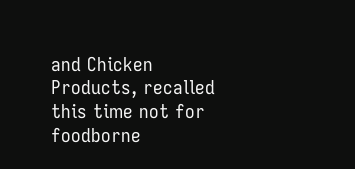and Chicken Products, recalled this time not for foodborne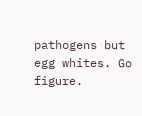pathogens but egg whites. Go figure.